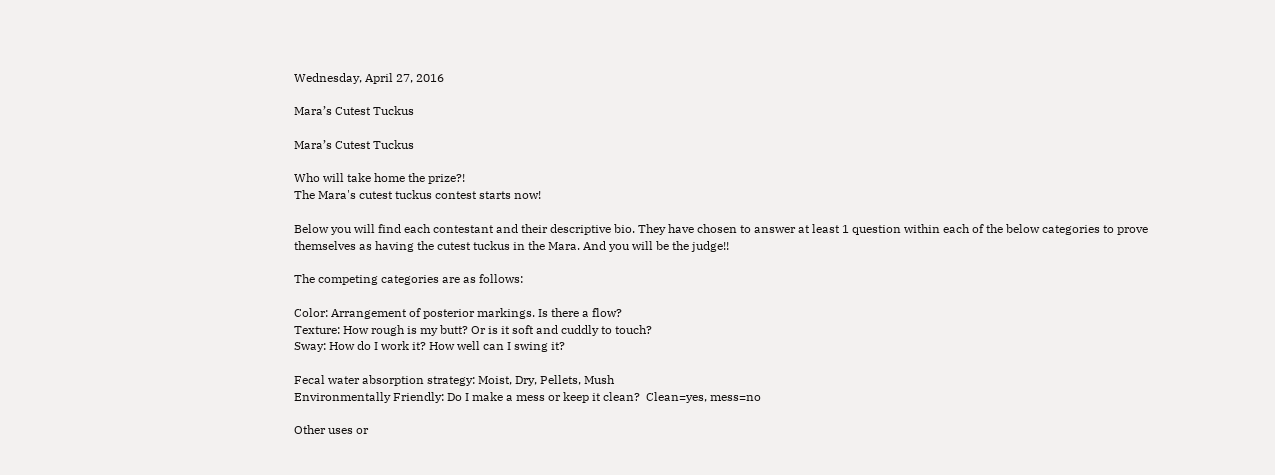Wednesday, April 27, 2016

Mara’s Cutest Tuckus

Mara’s Cutest Tuckus

Who will take home the prize?!
The Mara's cutest tuckus contest starts now!

Below you will find each contestant and their descriptive bio. They have chosen to answer at least 1 question within each of the below categories to prove themselves as having the cutest tuckus in the Mara. And you will be the judge!!

The competing categories are as follows:

Color: Arrangement of posterior markings. Is there a flow?
Texture: How rough is my butt? Or is it soft and cuddly to touch?
Sway: How do I work it? How well can I swing it?

Fecal water absorption strategy: Moist, Dry, Pellets, Mush
Environmentally Friendly: Do I make a mess or keep it clean?  Clean=yes, mess=no

Other uses or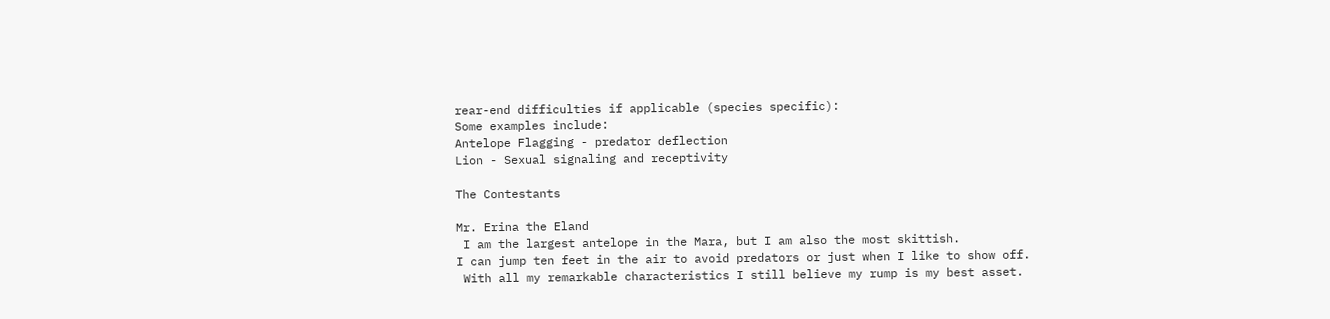rear-end difficulties if applicable (species specific):
Some examples include:
Antelope Flagging - predator deflection
Lion - Sexual signaling and receptivity

The Contestants

Mr. Erina the Eland
 I am the largest antelope in the Mara, but I am also the most skittish.
I can jump ten feet in the air to avoid predators or just when I like to show off.
 With all my remarkable characteristics I still believe my rump is my best asset.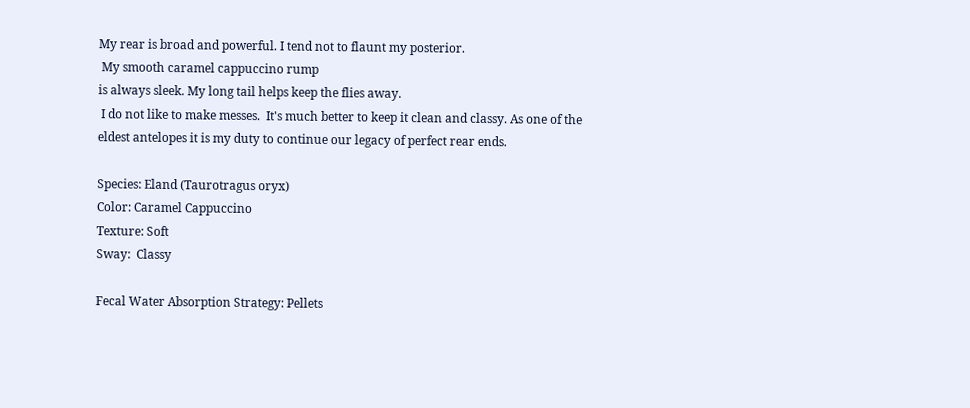My rear is broad and powerful. I tend not to flaunt my posterior.
 My smooth caramel cappuccino rump
is always sleek. My long tail helps keep the flies away.
 I do not like to make messes.  It's much better to keep it clean and classy. As one of the eldest antelopes it is my duty to continue our legacy of perfect rear ends.

Species: Eland (Taurotragus oryx)
Color: Caramel Cappuccino
Texture: Soft
Sway:  Classy

Fecal Water Absorption Strategy: Pellets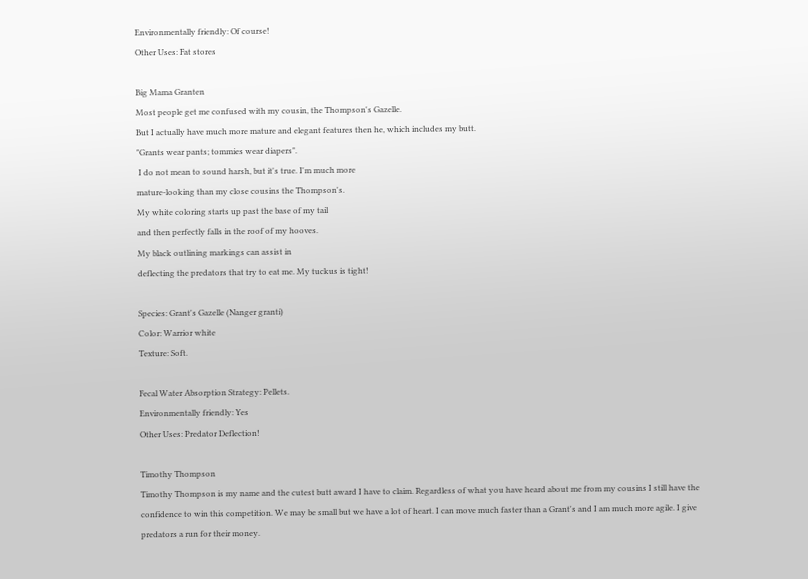Environmentally friendly: Of course!
Other Uses: Fat stores

Big Mama Granten
Most people get me confused with my cousin, the Thompson's Gazelle.
But I actually have much more mature and elegant features then he, which includes my butt.
"Grants wear pants; tommies wear diapers".
 I do not mean to sound harsh, but it's true. I'm much more
mature-looking than my close cousins the Thompson's.
My white coloring starts up past the base of my tail
and then perfectly falls in the roof of my hooves.
My black outlining markings can assist in
deflecting the predators that try to eat me. My tuckus is tight!

Species: Grant's Gazelle (Nanger granti)
Color: Warrior white
Texture: Soft.

Fecal Water Absorption Strategy: Pellets.
Environmentally friendly: Yes
Other Uses: Predator Deflection!

Timothy Thompson
Timothy Thompson is my name and the cutest butt award I have to claim. Regardless of what you have heard about me from my cousins I still have the confidence to win this competition. We may be small but we have a lot of heart. I can move much faster than a Grant's and I am much more agile. I give predators a run for their money.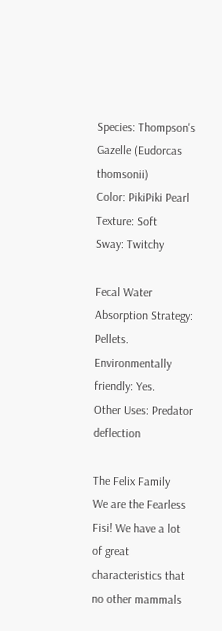Species: Thompson's Gazelle (Eudorcas thomsonii)
Color: PikiPiki Pearl
Texture: Soft
Sway: Twitchy

Fecal Water Absorption Strategy: Pellets.
Environmentally friendly: Yes.
Other Uses: Predator deflection

The Felix Family
We are the Fearless Fisi! We have a lot of great characteristics that no other mammals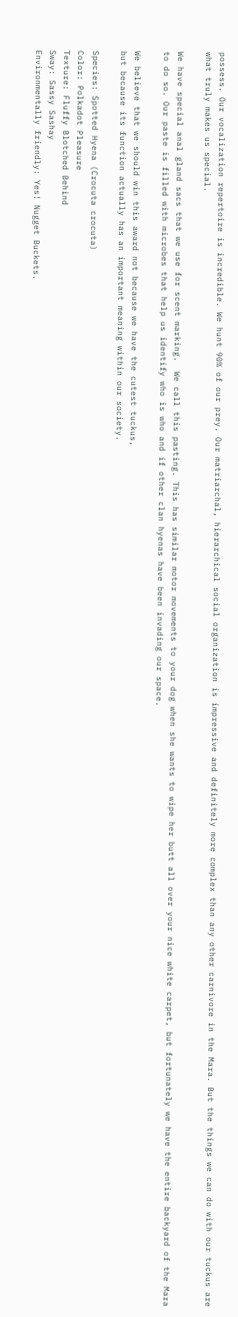possess. Our vocalization repertoire is incredible. We hunt 90% of our prey. Our matriarchal, hierarchical social organization is impressive and definitely more complex than any other carnivore in the Mara. But the things we can do with our tuckus are what truly makes us special.

We have special anal gland sacs that we use for scent marking.  We call this pasting. This has similar motor movements to your dog when she wants to wipe her butt all over your nice white carpet, but fortunately we have the entire backyard of the Mara to do so. Our paste is filled with microbes that help us identify who is who and if other clan hyenas have been invading our space.

We believe that we should win this award not because we have the cutest tuckus,
but because its function actually has an important meaning within our society.

Species: Spotted Hyena (Crocuta crocuta)
Color: Polkadot Pleasure
Texture: Fluffy Blotched Behind
Sway: Sassy Sashay
Environmentally friendly: Yes! Nugget Buckets.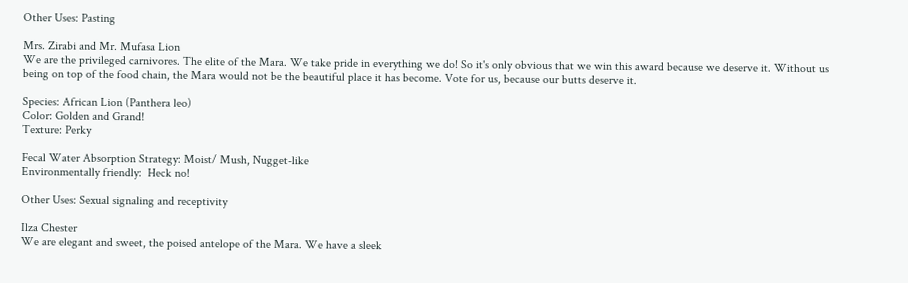Other Uses: Pasting

Mrs. Zirabi and Mr. Mufasa Lion
We are the privileged carnivores. The elite of the Mara. We take pride in everything we do! So it's only obvious that we win this award because we deserve it. Without us being on top of the food chain, the Mara would not be the beautiful place it has become. Vote for us, because our butts deserve it.

Species: African Lion (Panthera leo)
Color: Golden and Grand!
Texture: Perky

Fecal Water Absorption Strategy: Moist/ Mush, Nugget-like
Environmentally friendly:  Heck no!

Other Uses: Sexual signaling and receptivity

Ilza Chester
We are elegant and sweet, the poised antelope of the Mara. We have a sleek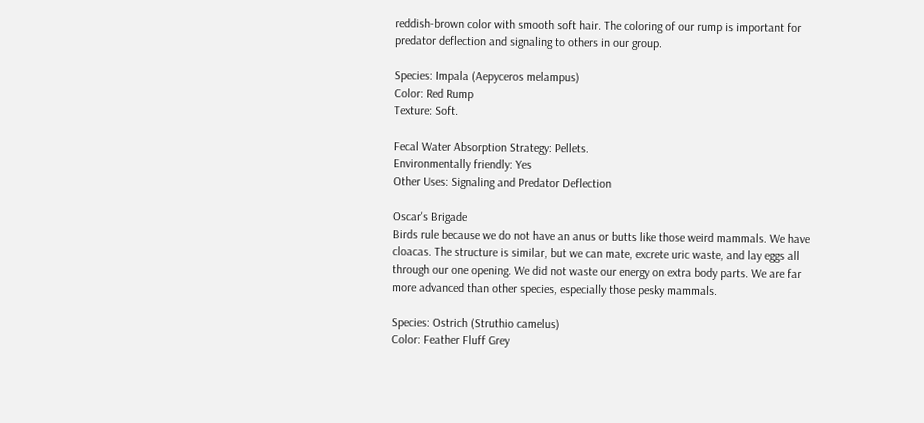reddish-brown color with smooth soft hair. The coloring of our rump is important for predator deflection and signaling to others in our group.

Species: Impala (Aepyceros melampus)
Color: Red Rump
Texture: Soft.

Fecal Water Absorption Strategy: Pellets.
Environmentally friendly: Yes
Other Uses: Signaling and Predator Deflection

Oscar's Brigade
Birds rule because we do not have an anus or butts like those weird mammals. We have cloacas. The structure is similar, but we can mate, excrete uric waste, and lay eggs all through our one opening. We did not waste our energy on extra body parts. We are far more advanced than other species, especially those pesky mammals.

Species: Ostrich (Struthio camelus)
Color: Feather Fluff Grey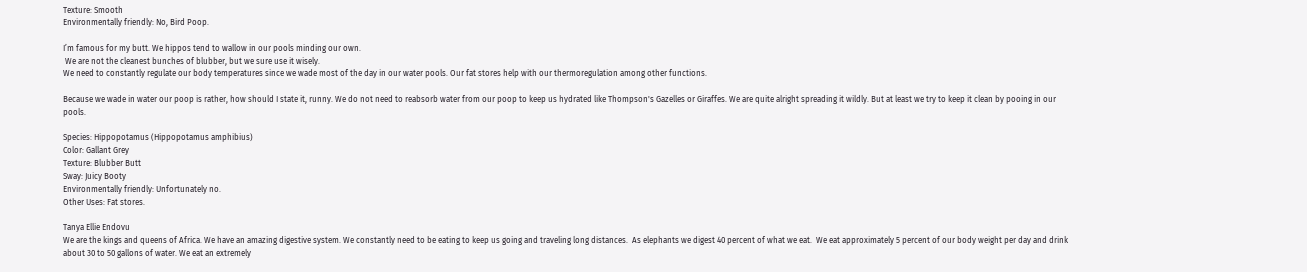Texture: Smooth
Environmentally friendly: No, Bird Poop.

I’m famous for my butt. We hippos tend to wallow in our pools minding our own.
 We are not the cleanest bunches of blubber, but we sure use it wisely.
We need to constantly regulate our body temperatures since we wade most of the day in our water pools. Our fat stores help with our thermoregulation among other functions.

Because we wade in water our poop is rather, how should I state it, runny. We do not need to reabsorb water from our poop to keep us hydrated like Thompson's Gazelles or Giraffes. We are quite alright spreading it wildly. But at least we try to keep it clean by pooing in our pools.

Species: Hippopotamus (Hippopotamus amphibius)
Color: Gallant Grey
Texture: Blubber Butt
Sway: Juicy Booty
Environmentally friendly: Unfortunately no.
Other Uses: Fat stores.

Tanya Ellie Endovu
We are the kings and queens of Africa. We have an amazing digestive system. We constantly need to be eating to keep us going and traveling long distances.  As elephants we digest 40 percent of what we eat.  We eat approximately 5 percent of our body weight per day and drink about 30 to 50 gallons of water. We eat an extremely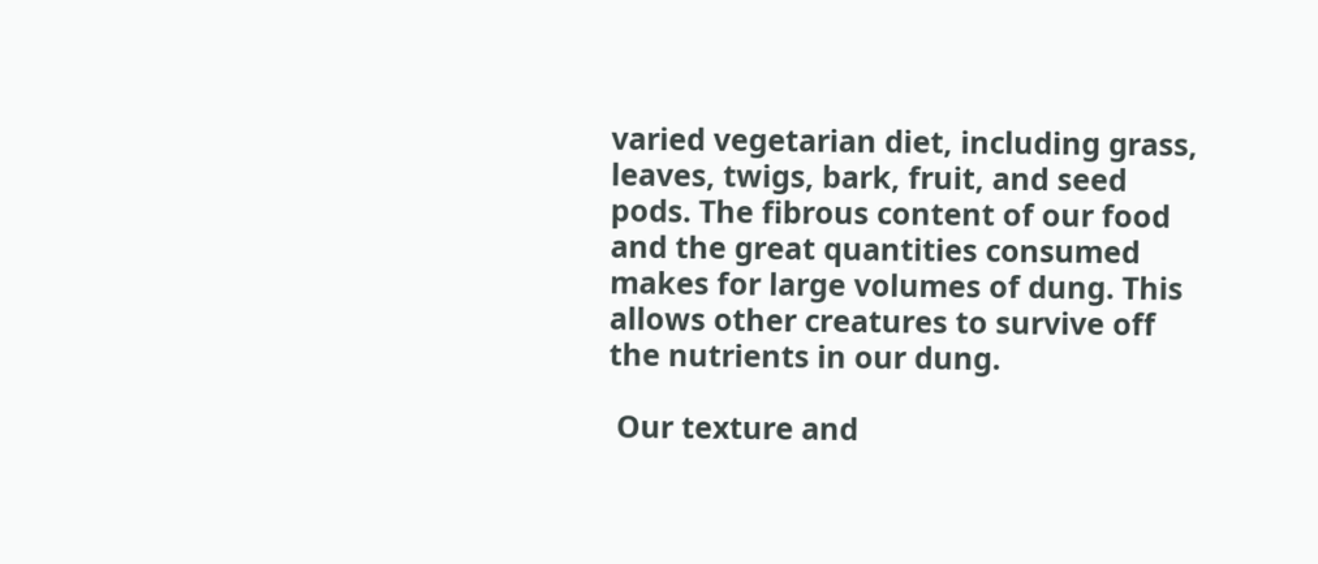varied vegetarian diet, including grass, leaves, twigs, bark, fruit, and seed pods. The fibrous content of our food and the great quantities consumed makes for large volumes of dung. This allows other creatures to survive off the nutrients in our dung.

 Our texture and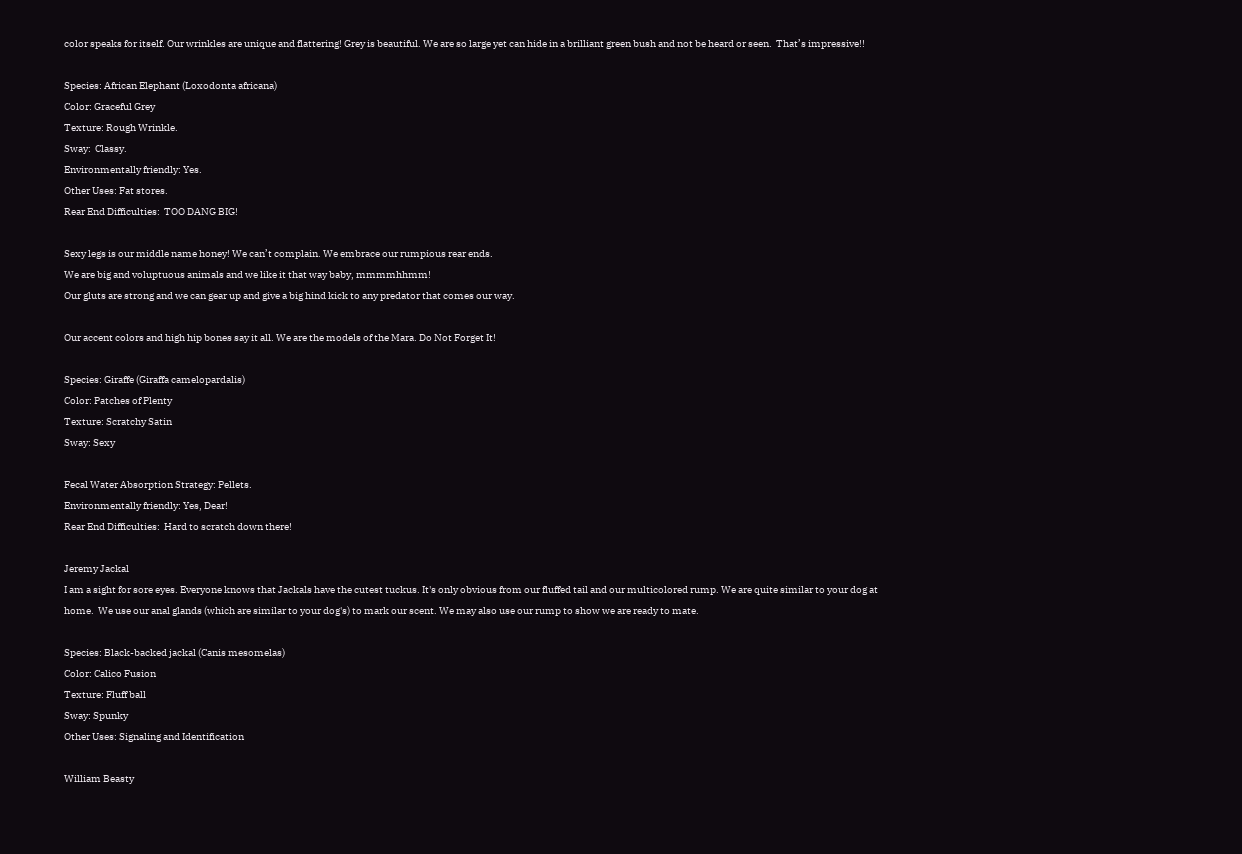color speaks for itself. Our wrinkles are unique and flattering! Grey is beautiful. We are so large yet can hide in a brilliant green bush and not be heard or seen.  That’s impressive!!

Species: African Elephant (Loxodonta africana)
Color: Graceful Grey
Texture: Rough Wrinkle.
Sway:  Classy.
Environmentally friendly: Yes.
Other Uses: Fat stores.
Rear End Difficulties:  TOO DANG BIG!

Sexy legs is our middle name honey! We can’t complain. We embrace our rumpious rear ends.
We are big and voluptuous animals and we like it that way baby, mmmmhhmm!
Our gluts are strong and we can gear up and give a big hind kick to any predator that comes our way.

Our accent colors and high hip bones say it all. We are the models of the Mara. Do Not Forget It!

Species: Giraffe (Giraffa camelopardalis)
Color: Patches of Plenty
Texture: Scratchy Satin
Sway: Sexy

Fecal Water Absorption Strategy: Pellets.
Environmentally friendly: Yes, Dear!
Rear End Difficulties:  Hard to scratch down there!

Jeremy Jackal
I am a sight for sore eyes. Everyone knows that Jackals have the cutest tuckus. It's only obvious from our fluffed tail and our multicolored rump. We are quite similar to your dog at home.  We use our anal glands (which are similar to your dog's) to mark our scent. We may also use our rump to show we are ready to mate.

Species: Black-backed jackal (Canis mesomelas)
Color: Calico Fusion
Texture: Fluff ball
Sway: Spunky
Other Uses: Signaling and Identification

William Beasty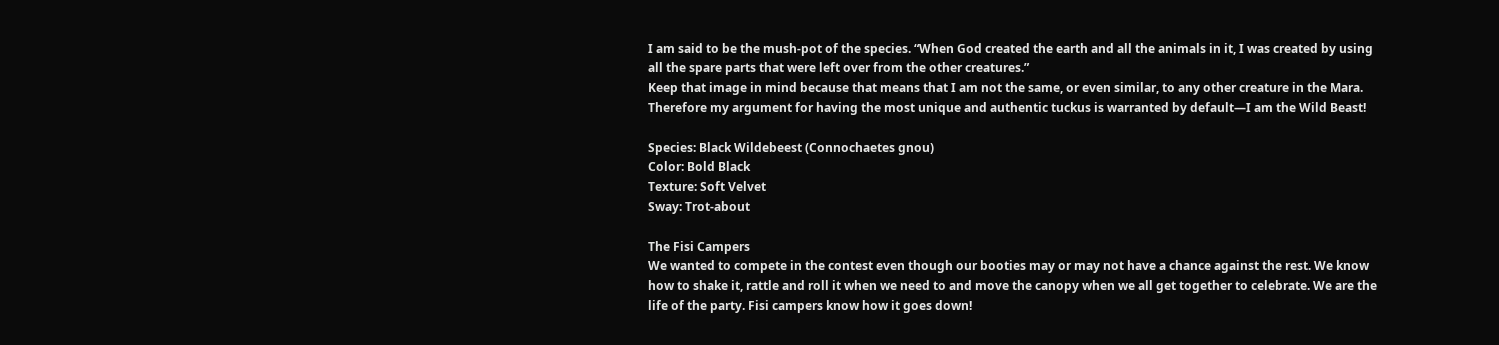I am said to be the mush-pot of the species. “When God created the earth and all the animals in it, I was created by using all the spare parts that were left over from the other creatures.”
Keep that image in mind because that means that I am not the same, or even similar, to any other creature in the Mara.  Therefore my argument for having the most unique and authentic tuckus is warranted by default—I am the Wild Beast!

Species: Black Wildebeest (Connochaetes gnou)
Color: Bold Black
Texture: Soft Velvet
Sway: Trot-about

The Fisi Campers
We wanted to compete in the contest even though our booties may or may not have a chance against the rest. We know how to shake it, rattle and roll it when we need to and move the canopy when we all get together to celebrate. We are the life of the party. Fisi campers know how it goes down!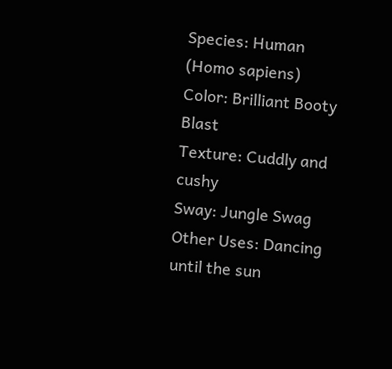Species: Human (Homo sapiens)
Color: Brilliant Booty Blast
Texture: Cuddly and cushy
Sway: Jungle Swag
Other Uses: Dancing until the sun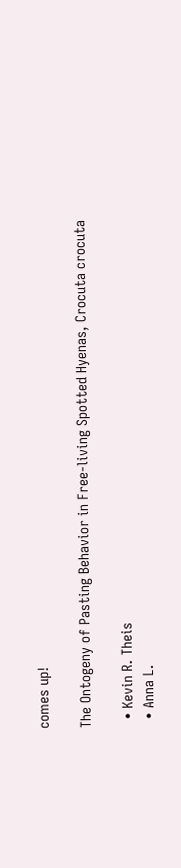comes up!

The Ontogeny of Pasting Behavior in Free-living Spotted Hyenas, Crocuta crocuta

  • Kevin R. Theis
  • Anna L.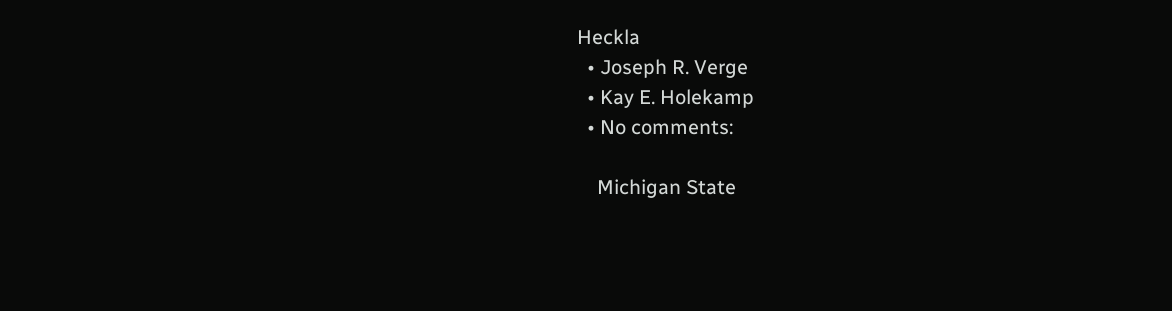Heckla
  • Joseph R. Verge
  • Kay E. Holekamp
  • No comments:

    Michigan State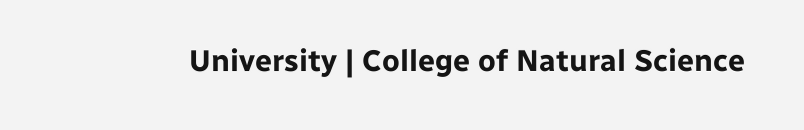University | College of Natural Science